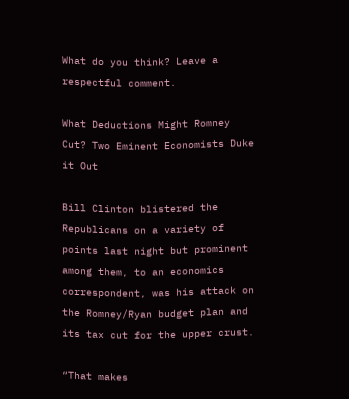What do you think? Leave a respectful comment.

What Deductions Might Romney Cut? Two Eminent Economists Duke it Out

Bill Clinton blistered the Republicans on a variety of points last night but prominent among them, to an economics correspondent, was his attack on the Romney/Ryan budget plan and its tax cut for the upper crust.

“That makes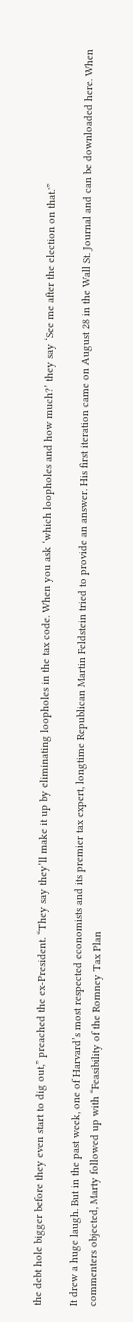the debt hole bigger before they even start to dig out,” preached the ex-President. “They say they’ll make it up by eliminating loopholes in the tax code. When you ask ‘which loopholes and how much?’ they say ‘See me after the election on that.'”

It drew a huge laugh. But in the past week, one of Harvard’s most respected economists and its premier tax expert, longtime Republican Martin Feldstein tried to provide an answer. His first iteration came on August 28 in the Wall St. Journal and can be downloaded here. When commenters objected, Marty followed up with “Feasibility of the Romney Tax Plan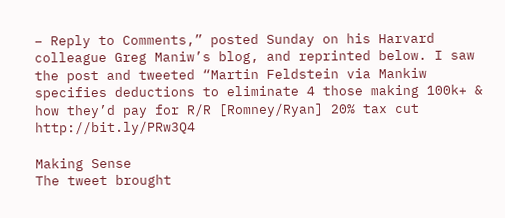– Reply to Comments,” posted Sunday on his Harvard colleague Greg Maniw’s blog, and reprinted below. I saw the post and tweeted “Martin Feldstein via Mankiw specifies deductions to eliminate 4 those making 100k+ & how they’d pay for R/R [Romney/Ryan] 20% tax cut http://bit.ly/PRw3Q4

Making Sense
The tweet brought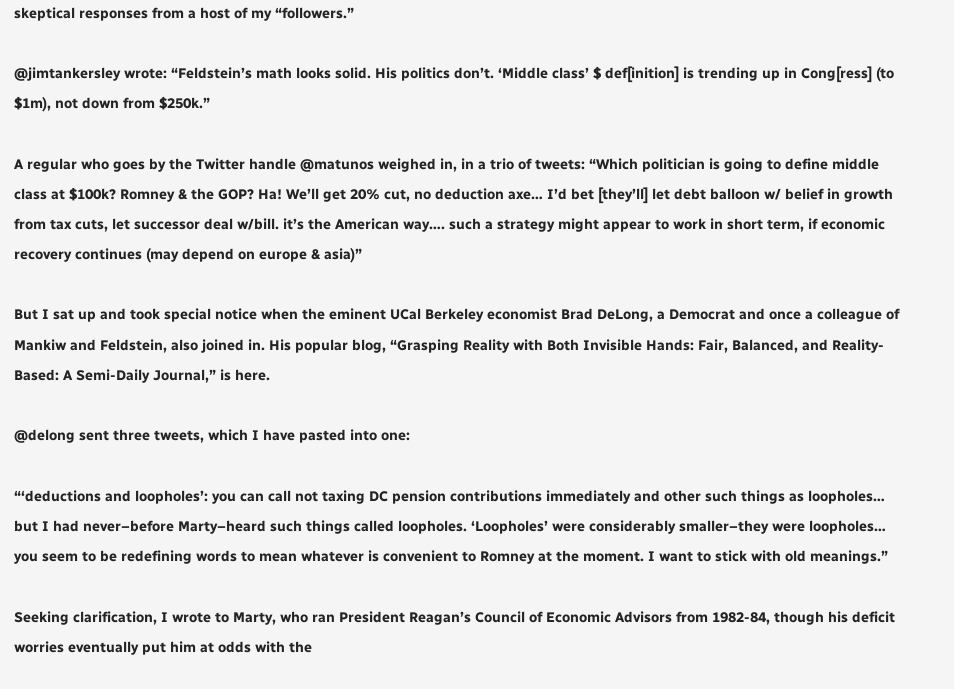skeptical responses from a host of my “followers.”

@jimtankersley wrote: “Feldstein’s math looks solid. His politics don’t. ‘Middle class’ $ def[inition] is trending up in Cong[ress] (to $1m), not down from $250k.”

A regular who goes by the Twitter handle @matunos weighed in, in a trio of tweets: “Which politician is going to define middle class at $100k? Romney & the GOP? Ha! We’ll get 20% cut, no deduction axe… I’d bet [they’ll] let debt balloon w/ belief in growth from tax cuts, let successor deal w/bill. it’s the American way…. such a strategy might appear to work in short term, if economic recovery continues (may depend on europe & asia)”

But I sat up and took special notice when the eminent UCal Berkeley economist Brad DeLong, a Democrat and once a colleague of Mankiw and Feldstein, also joined in. His popular blog, “Grasping Reality with Both Invisible Hands: Fair, Balanced, and Reality-Based: A Semi-Daily Journal,” is here.

@delong sent three tweets, which I have pasted into one:

“‘deductions and loopholes’: you can call not taxing DC pension contributions immediately and other such things as loopholes… but I had never–before Marty–heard such things called loopholes. ‘Loopholes’ were considerably smaller–they were loopholes… you seem to be redefining words to mean whatever is convenient to Romney at the moment. I want to stick with old meanings.”

Seeking clarification, I wrote to Marty, who ran President Reagan’s Council of Economic Advisors from 1982-84, though his deficit worries eventually put him at odds with the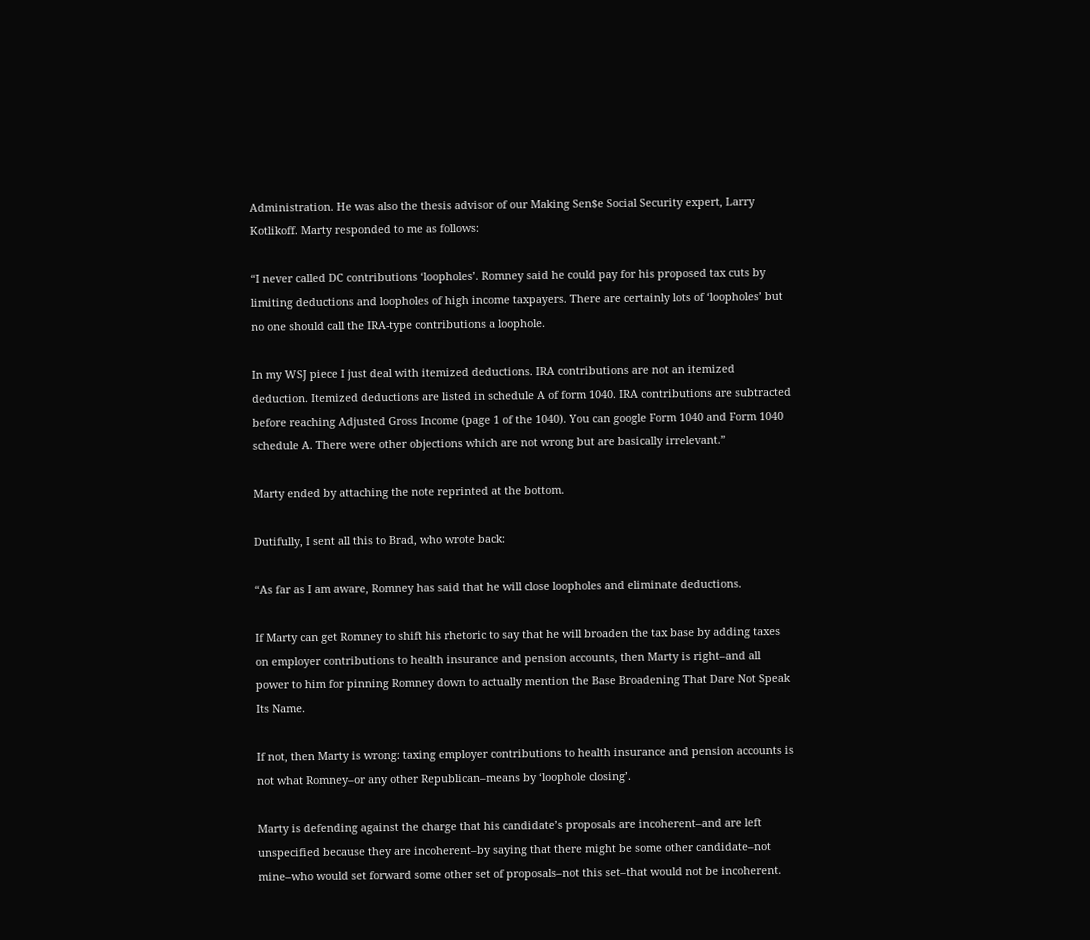Administration. He was also the thesis advisor of our Making Sen$e Social Security expert, Larry Kotlikoff. Marty responded to me as follows:

“I never called DC contributions ‘loopholes’. Romney said he could pay for his proposed tax cuts by limiting deductions and loopholes of high income taxpayers. There are certainly lots of ‘loopholes’ but no one should call the IRA-type contributions a loophole.

In my WSJ piece I just deal with itemized deductions. IRA contributions are not an itemized deduction. Itemized deductions are listed in schedule A of form 1040. IRA contributions are subtracted before reaching Adjusted Gross Income (page 1 of the 1040). You can google Form 1040 and Form 1040 schedule A. There were other objections which are not wrong but are basically irrelevant.”

Marty ended by attaching the note reprinted at the bottom.

Dutifully, I sent all this to Brad, who wrote back:

“As far as I am aware, Romney has said that he will close loopholes and eliminate deductions.

If Marty can get Romney to shift his rhetoric to say that he will broaden the tax base by adding taxes on employer contributions to health insurance and pension accounts, then Marty is right–and all power to him for pinning Romney down to actually mention the Base Broadening That Dare Not Speak Its Name.

If not, then Marty is wrong: taxing employer contributions to health insurance and pension accounts is not what Romney–or any other Republican–means by ‘loophole closing’.

Marty is defending against the charge that his candidate’s proposals are incoherent–and are left unspecified because they are incoherent–by saying that there might be some other candidate–not mine–who would set forward some other set of proposals–not this set–that would not be incoherent.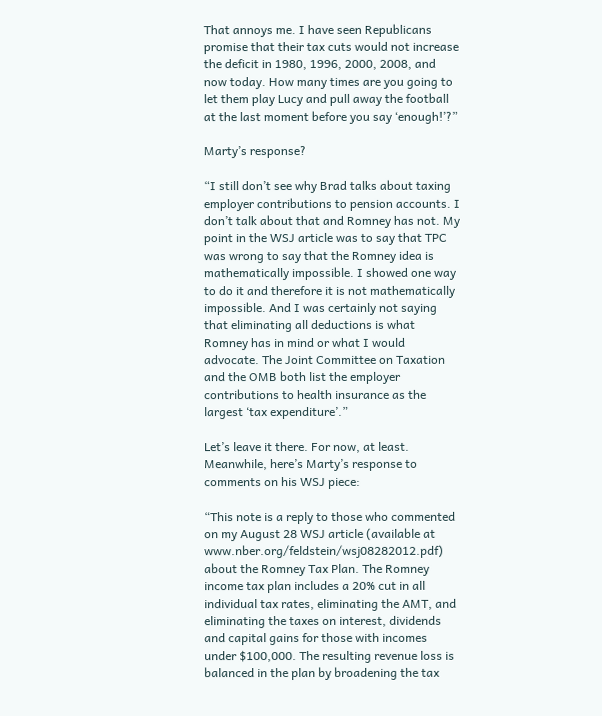That annoys me. I have seen Republicans promise that their tax cuts would not increase the deficit in 1980, 1996, 2000, 2008, and now today. How many times are you going to let them play Lucy and pull away the football at the last moment before you say ‘enough!’?”

Marty’s response?

“I still don’t see why Brad talks about taxing employer contributions to pension accounts. I don’t talk about that and Romney has not. My point in the WSJ article was to say that TPC was wrong to say that the Romney idea is mathematically impossible. I showed one way to do it and therefore it is not mathematically impossible. And I was certainly not saying that eliminating all deductions is what Romney has in mind or what I would advocate. The Joint Committee on Taxation and the OMB both list the employer contributions to health insurance as the largest ‘tax expenditure’.”

Let’s leave it there. For now, at least. Meanwhile, here’s Marty’s response to comments on his WSJ piece:

“This note is a reply to those who commented on my August 28 WSJ article (available at www.nber.org/feldstein/wsj08282012.pdf) about the Romney Tax Plan. The Romney income tax plan includes a 20% cut in all individual tax rates, eliminating the AMT, and eliminating the taxes on interest, dividends and capital gains for those with incomes under $100,000. The resulting revenue loss is balanced in the plan by broadening the tax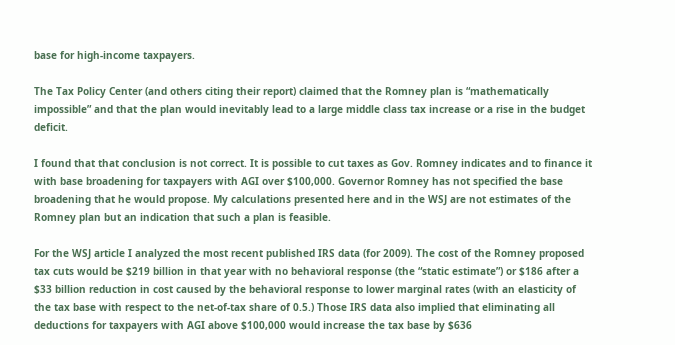base for high-income taxpayers.

The Tax Policy Center (and others citing their report) claimed that the Romney plan is “mathematically impossible” and that the plan would inevitably lead to a large middle class tax increase or a rise in the budget deficit.

I found that that conclusion is not correct. It is possible to cut taxes as Gov. Romney indicates and to finance it with base broadening for taxpayers with AGI over $100,000. Governor Romney has not specified the base broadening that he would propose. My calculations presented here and in the WSJ are not estimates of the Romney plan but an indication that such a plan is feasible.

For the WSJ article I analyzed the most recent published IRS data (for 2009). The cost of the Romney proposed tax cuts would be $219 billion in that year with no behavioral response (the “static estimate”) or $186 after a $33 billion reduction in cost caused by the behavioral response to lower marginal rates (with an elasticity of the tax base with respect to the net-of-tax share of 0.5.) Those IRS data also implied that eliminating all deductions for taxpayers with AGI above $100,000 would increase the tax base by $636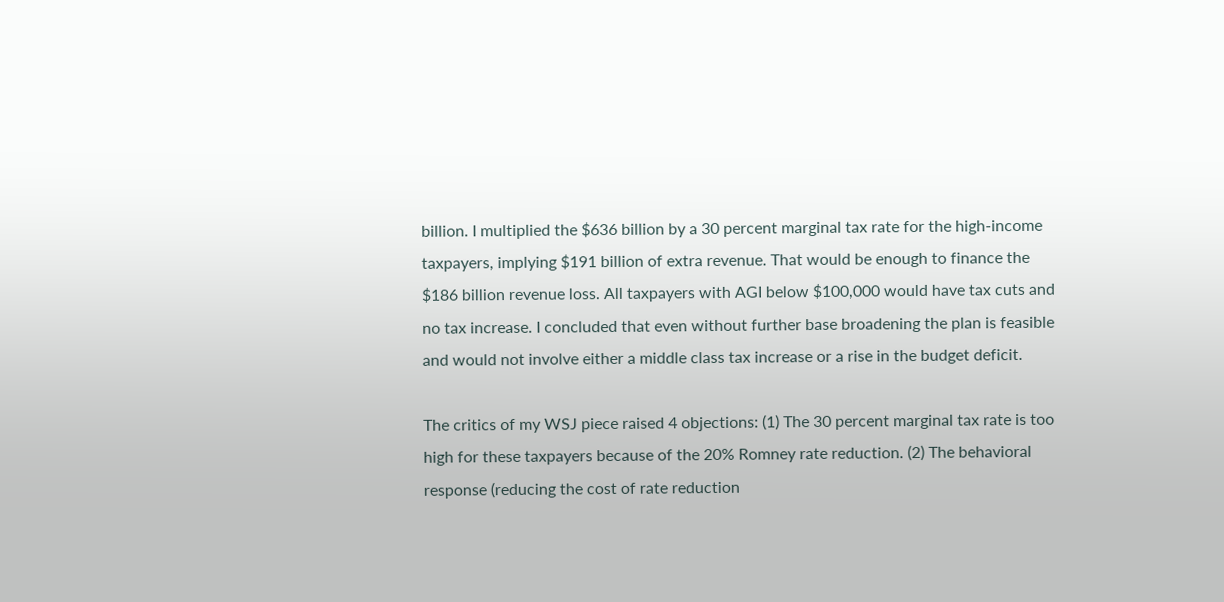billion. I multiplied the $636 billion by a 30 percent marginal tax rate for the high-income taxpayers, implying $191 billion of extra revenue. That would be enough to finance the $186 billion revenue loss. All taxpayers with AGI below $100,000 would have tax cuts and no tax increase. I concluded that even without further base broadening the plan is feasible and would not involve either a middle class tax increase or a rise in the budget deficit.

The critics of my WSJ piece raised 4 objections: (1) The 30 percent marginal tax rate is too high for these taxpayers because of the 20% Romney rate reduction. (2) The behavioral response (reducing the cost of rate reduction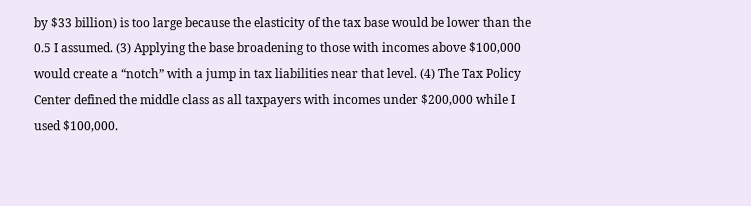by $33 billion) is too large because the elasticity of the tax base would be lower than the 0.5 I assumed. (3) Applying the base broadening to those with incomes above $100,000 would create a “notch” with a jump in tax liabilities near that level. (4) The Tax Policy Center defined the middle class as all taxpayers with incomes under $200,000 while I used $100,000.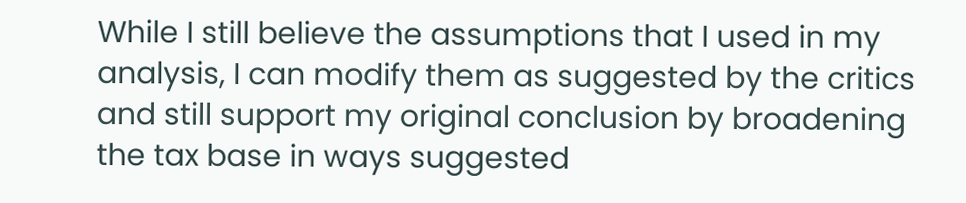While I still believe the assumptions that I used in my analysis, I can modify them as suggested by the critics and still support my original conclusion by broadening the tax base in ways suggested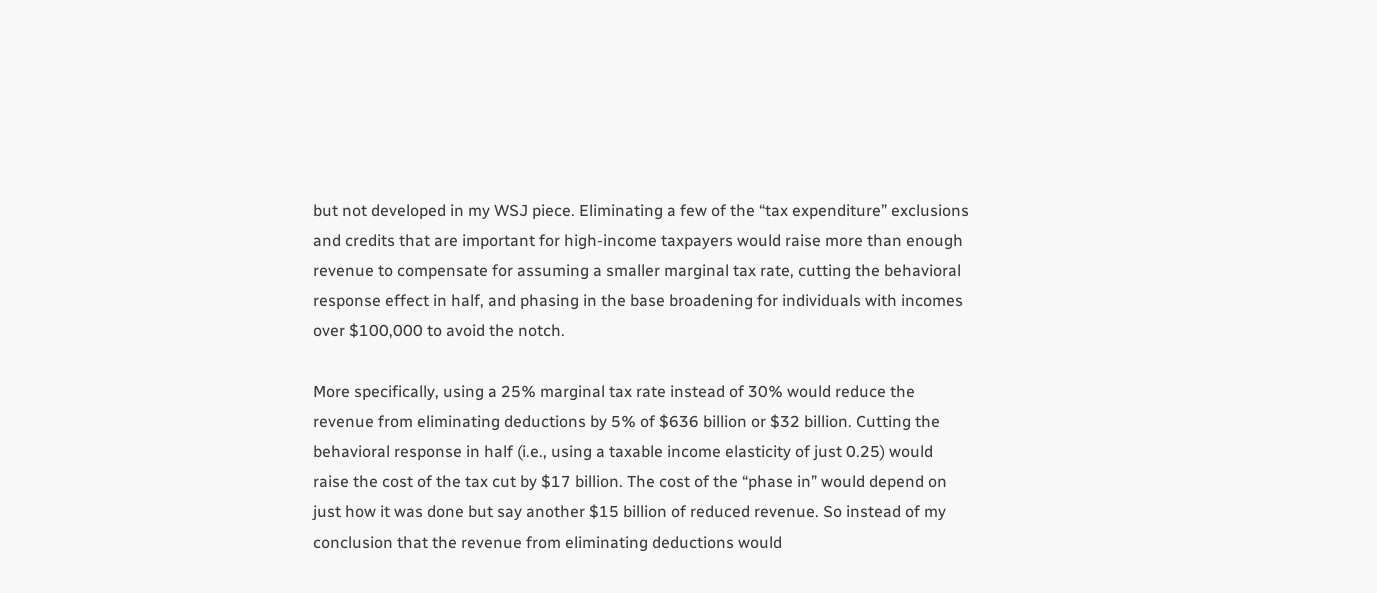but not developed in my WSJ piece. Eliminating a few of the “tax expenditure” exclusions and credits that are important for high-income taxpayers would raise more than enough revenue to compensate for assuming a smaller marginal tax rate, cutting the behavioral response effect in half, and phasing in the base broadening for individuals with incomes over $100,000 to avoid the notch.

More specifically, using a 25% marginal tax rate instead of 30% would reduce the revenue from eliminating deductions by 5% of $636 billion or $32 billion. Cutting the behavioral response in half (i.e., using a taxable income elasticity of just 0.25) would raise the cost of the tax cut by $17 billion. The cost of the “phase in” would depend on just how it was done but say another $15 billion of reduced revenue. So instead of my conclusion that the revenue from eliminating deductions would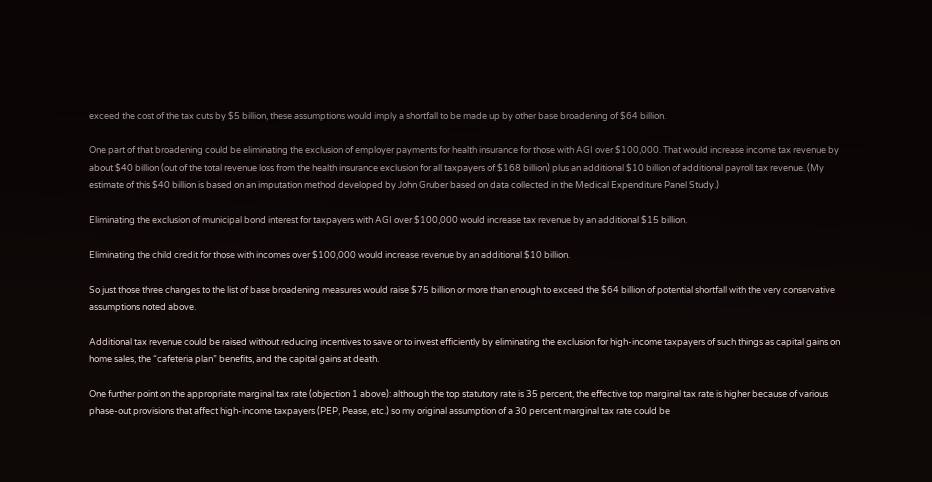exceed the cost of the tax cuts by $5 billion, these assumptions would imply a shortfall to be made up by other base broadening of $64 billion.

One part of that broadening could be eliminating the exclusion of employer payments for health insurance for those with AGI over $100,000. That would increase income tax revenue by about $40 billion (out of the total revenue loss from the health insurance exclusion for all taxpayers of $168 billion) plus an additional $10 billion of additional payroll tax revenue. (My estimate of this $40 billion is based on an imputation method developed by John Gruber based on data collected in the Medical Expenditure Panel Study.)

Eliminating the exclusion of municipal bond interest for taxpayers with AGI over $100,000 would increase tax revenue by an additional $15 billion.

Eliminating the child credit for those with incomes over $100,000 would increase revenue by an additional $10 billion.

So just those three changes to the list of base broadening measures would raise $75 billion or more than enough to exceed the $64 billion of potential shortfall with the very conservative assumptions noted above.

Additional tax revenue could be raised without reducing incentives to save or to invest efficiently by eliminating the exclusion for high-income taxpayers of such things as capital gains on home sales, the “cafeteria plan” benefits, and the capital gains at death.

One further point on the appropriate marginal tax rate (objection 1 above): although the top statutory rate is 35 percent, the effective top marginal tax rate is higher because of various phase-out provisions that affect high-income taxpayers (PEP, Pease, etc.) so my original assumption of a 30 percent marginal tax rate could be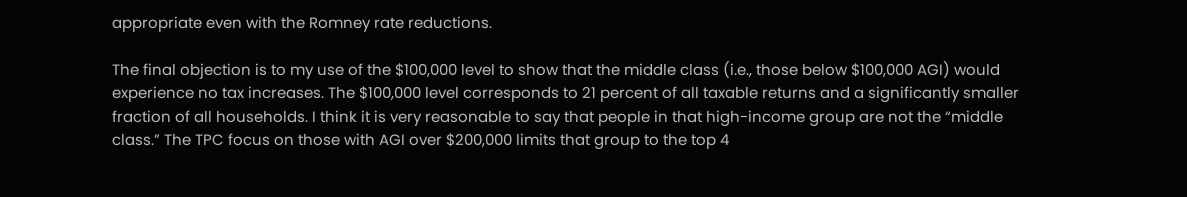appropriate even with the Romney rate reductions.

The final objection is to my use of the $100,000 level to show that the middle class (i.e., those below $100,000 AGI) would experience no tax increases. The $100,000 level corresponds to 21 percent of all taxable returns and a significantly smaller fraction of all households. I think it is very reasonable to say that people in that high-income group are not the “middle class.” The TPC focus on those with AGI over $200,000 limits that group to the top 4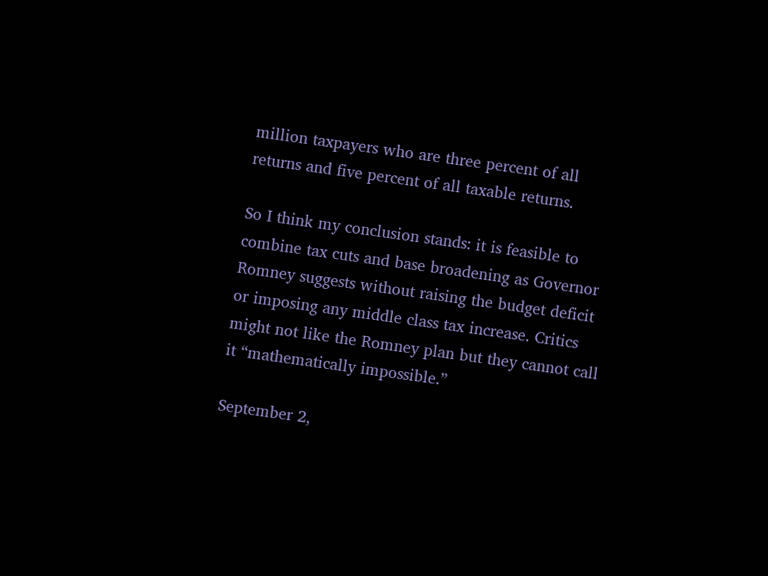million taxpayers who are three percent of all returns and five percent of all taxable returns.

So I think my conclusion stands: it is feasible to combine tax cuts and base broadening as Governor Romney suggests without raising the budget deficit or imposing any middle class tax increase. Critics might not like the Romney plan but they cannot call it “mathematically impossible.”

September 2,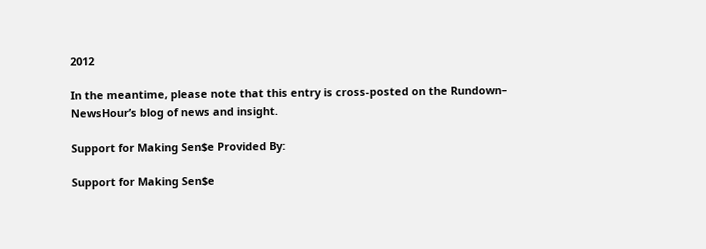2012

In the meantime, please note that this entry is cross-posted on the Rundown– NewsHour’s blog of news and insight.

Support for Making Sen$e Provided By:

Support for Making Sen$e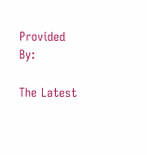Provided By:

The Latest